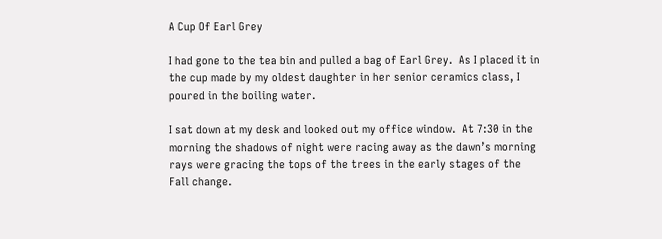A Cup Of Earl Grey

I had gone to the tea bin and pulled a bag of Earl Grey.  As I placed it in the cup made by my oldest daughter in her senior ceramics class, I poured in the boiling water.

I sat down at my desk and looked out my office window.  At 7:30 in the morning the shadows of night were racing away as the dawn’s morning rays were gracing the tops of the trees in the early stages of the Fall change.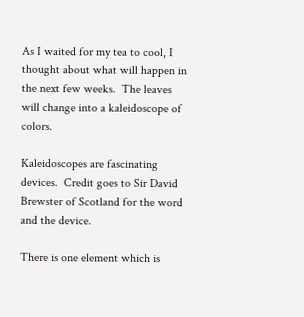As I waited for my tea to cool, I thought about what will happen in the next few weeks.  The leaves will change into a kaleidoscope of colors.

Kaleidoscopes are fascinating devices.  Credit goes to Sir David Brewster of Scotland for the word and the device.

There is one element which is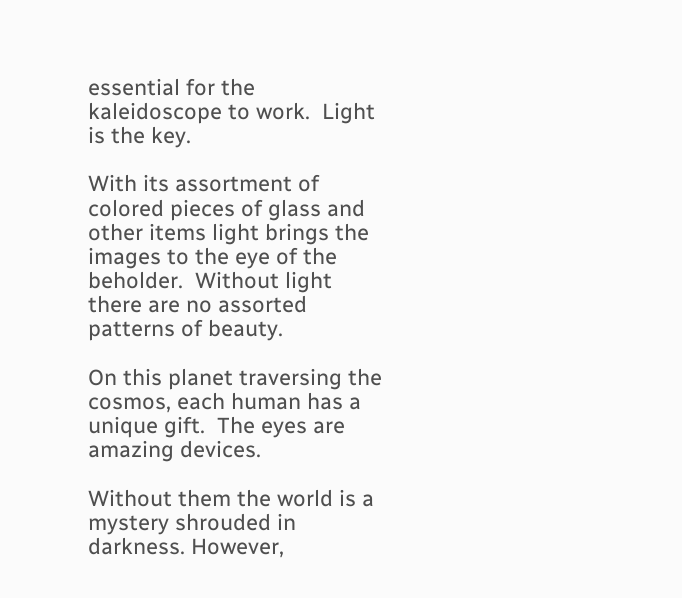essential for the kaleidoscope to work.  Light is the key.

With its assortment of colored pieces of glass and other items light brings the images to the eye of the beholder.  Without light there are no assorted patterns of beauty.

On this planet traversing the cosmos, each human has a unique gift.  The eyes are amazing devices.

Without them the world is a mystery shrouded in darkness. However,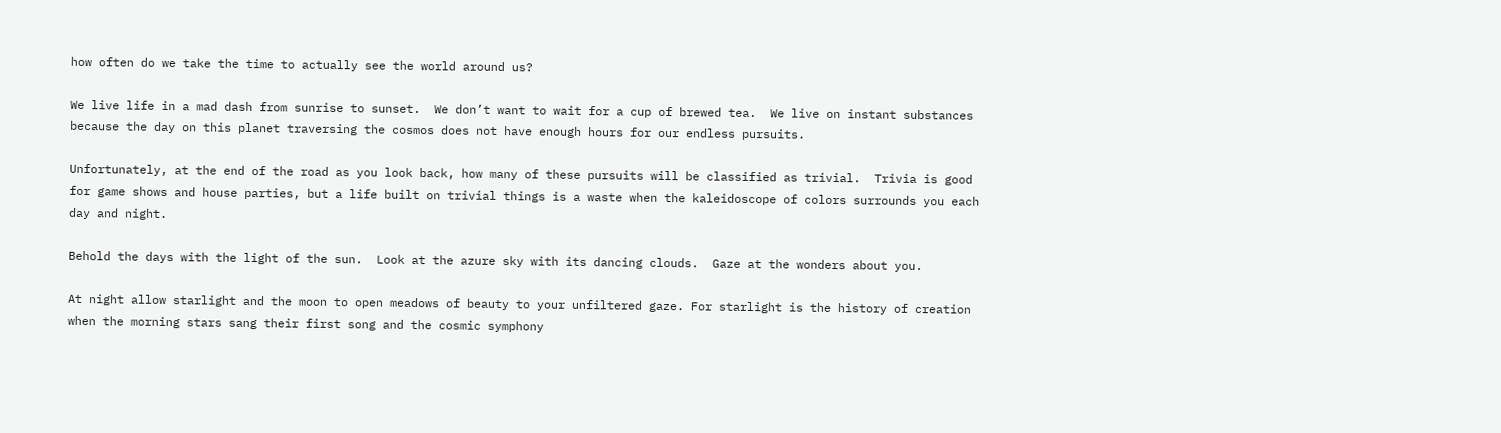how often do we take the time to actually see the world around us?

We live life in a mad dash from sunrise to sunset.  We don’t want to wait for a cup of brewed tea.  We live on instant substances because the day on this planet traversing the cosmos does not have enough hours for our endless pursuits.

Unfortunately, at the end of the road as you look back, how many of these pursuits will be classified as trivial.  Trivia is good for game shows and house parties, but a life built on trivial things is a waste when the kaleidoscope of colors surrounds you each day and night.

Behold the days with the light of the sun.  Look at the azure sky with its dancing clouds.  Gaze at the wonders about you.

At night allow starlight and the moon to open meadows of beauty to your unfiltered gaze. For starlight is the history of creation when the morning stars sang their first song and the cosmic symphony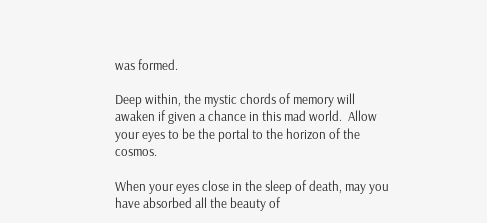was formed.

Deep within, the mystic chords of memory will awaken if given a chance in this mad world.  Allow your eyes to be the portal to the horizon of the cosmos.

When your eyes close in the sleep of death, may you have absorbed all the beauty of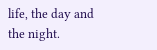life, the day and the night.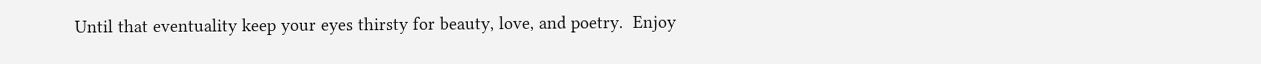Until that eventuality keep your eyes thirsty for beauty, love, and poetry.  Enjoy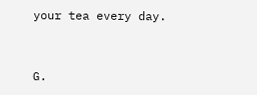your tea every day.


G.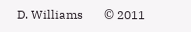D. Williams       © 2011